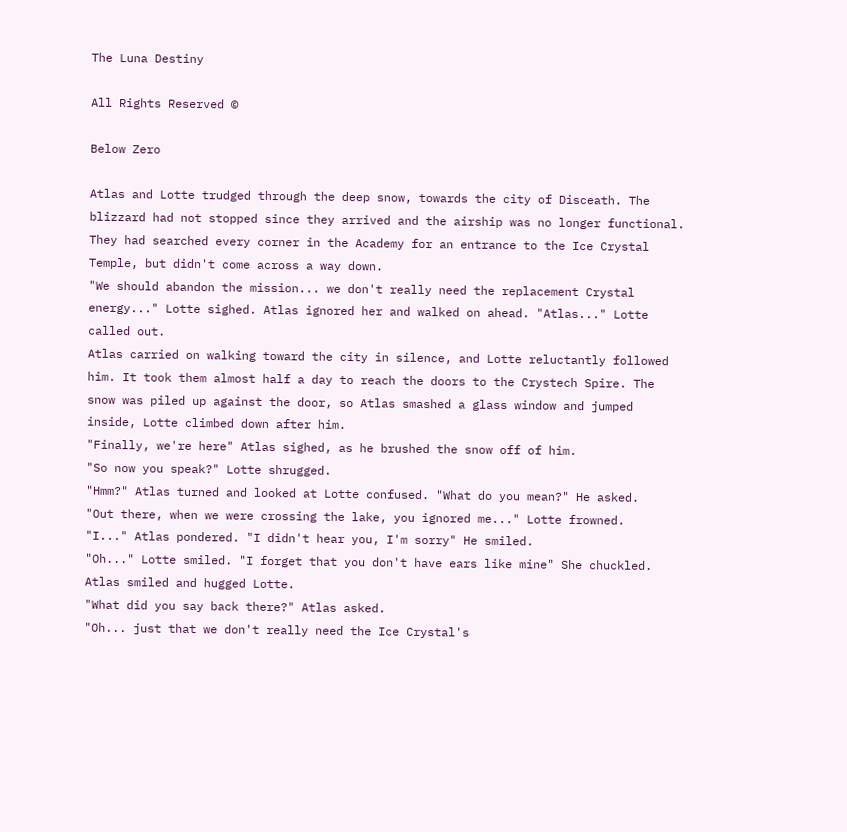The Luna Destiny

All Rights Reserved ©

Below Zero

Atlas and Lotte trudged through the deep snow, towards the city of Disceath. The blizzard had not stopped since they arrived and the airship was no longer functional. They had searched every corner in the Academy for an entrance to the Ice Crystal Temple, but didn't come across a way down.
"We should abandon the mission... we don't really need the replacement Crystal energy..." Lotte sighed. Atlas ignored her and walked on ahead. "Atlas..." Lotte called out.
Atlas carried on walking toward the city in silence, and Lotte reluctantly followed him. It took them almost half a day to reach the doors to the Crystech Spire. The snow was piled up against the door, so Atlas smashed a glass window and jumped inside, Lotte climbed down after him.
"Finally, we're here" Atlas sighed, as he brushed the snow off of him.
"So now you speak?" Lotte shrugged.
"Hmm?" Atlas turned and looked at Lotte confused. "What do you mean?" He asked.
"Out there, when we were crossing the lake, you ignored me..." Lotte frowned.
"I..." Atlas pondered. "I didn't hear you, I'm sorry" He smiled.
"Oh..." Lotte smiled. "I forget that you don't have ears like mine" She chuckled. Atlas smiled and hugged Lotte.
"What did you say back there?" Atlas asked.
"Oh... just that we don't really need the Ice Crystal's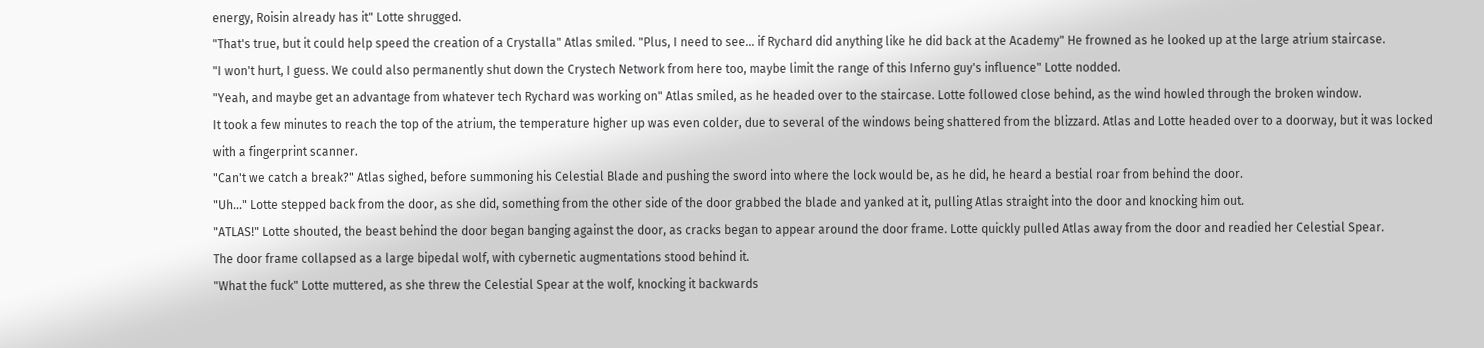energy, Roisin already has it" Lotte shrugged.
"That's true, but it could help speed the creation of a Crystalla" Atlas smiled. "Plus, I need to see... if Rychard did anything like he did back at the Academy" He frowned as he looked up at the large atrium staircase.
"I won't hurt, I guess. We could also permanently shut down the Crystech Network from here too, maybe limit the range of this Inferno guy's influence" Lotte nodded.
"Yeah, and maybe get an advantage from whatever tech Rychard was working on" Atlas smiled, as he headed over to the staircase. Lotte followed close behind, as the wind howled through the broken window.
It took a few minutes to reach the top of the atrium, the temperature higher up was even colder, due to several of the windows being shattered from the blizzard. Atlas and Lotte headed over to a doorway, but it was locked with a fingerprint scanner.
"Can't we catch a break?" Atlas sighed, before summoning his Celestial Blade and pushing the sword into where the lock would be, as he did, he heard a bestial roar from behind the door.
"Uh..." Lotte stepped back from the door, as she did, something from the other side of the door grabbed the blade and yanked at it, pulling Atlas straight into the door and knocking him out.
"ATLAS!" Lotte shouted, the beast behind the door began banging against the door, as cracks began to appear around the door frame. Lotte quickly pulled Atlas away from the door and readied her Celestial Spear.
The door frame collapsed as a large bipedal wolf, with cybernetic augmentations stood behind it.
"What the fuck" Lotte muttered, as she threw the Celestial Spear at the wolf, knocking it backwards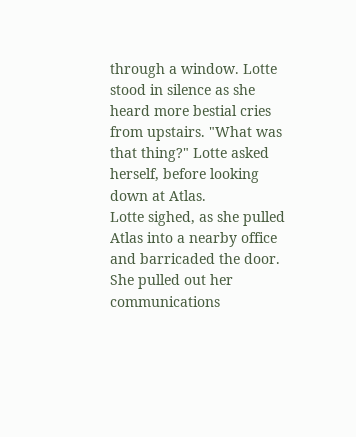through a window. Lotte stood in silence as she heard more bestial cries from upstairs. "What was that thing?" Lotte asked herself, before looking down at Atlas.
Lotte sighed, as she pulled Atlas into a nearby office and barricaded the door. She pulled out her communications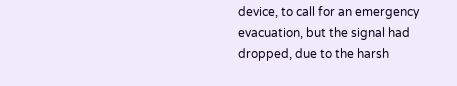device, to call for an emergency evacuation, but the signal had dropped, due to the harsh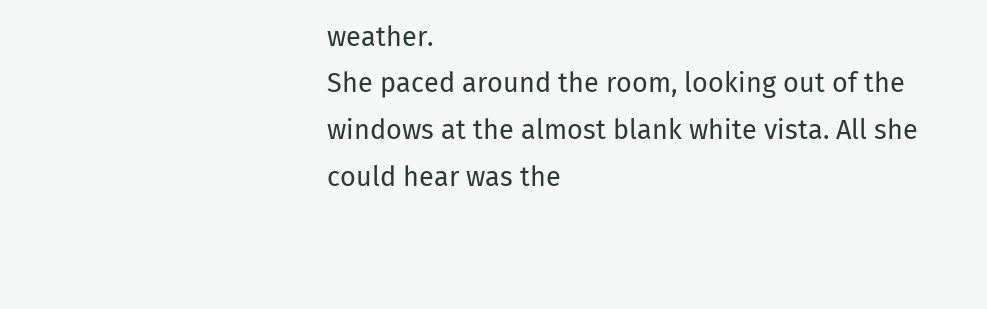weather.
She paced around the room, looking out of the windows at the almost blank white vista. All she could hear was the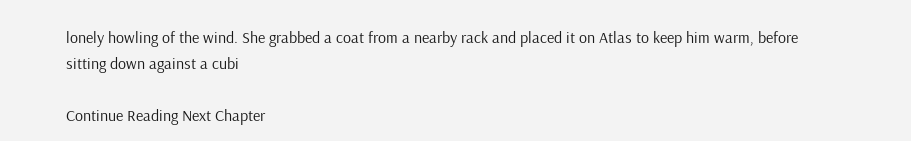lonely howling of the wind. She grabbed a coat from a nearby rack and placed it on Atlas to keep him warm, before sitting down against a cubi

Continue Reading Next Chapter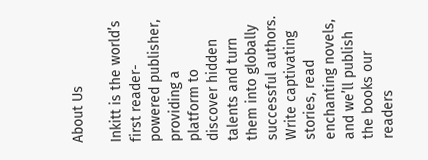About Us

Inkitt is the world’s first reader-powered publisher, providing a platform to discover hidden talents and turn them into globally successful authors. Write captivating stories, read enchanting novels, and we’ll publish the books our readers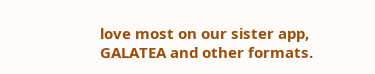love most on our sister app, GALATEA and other formats.